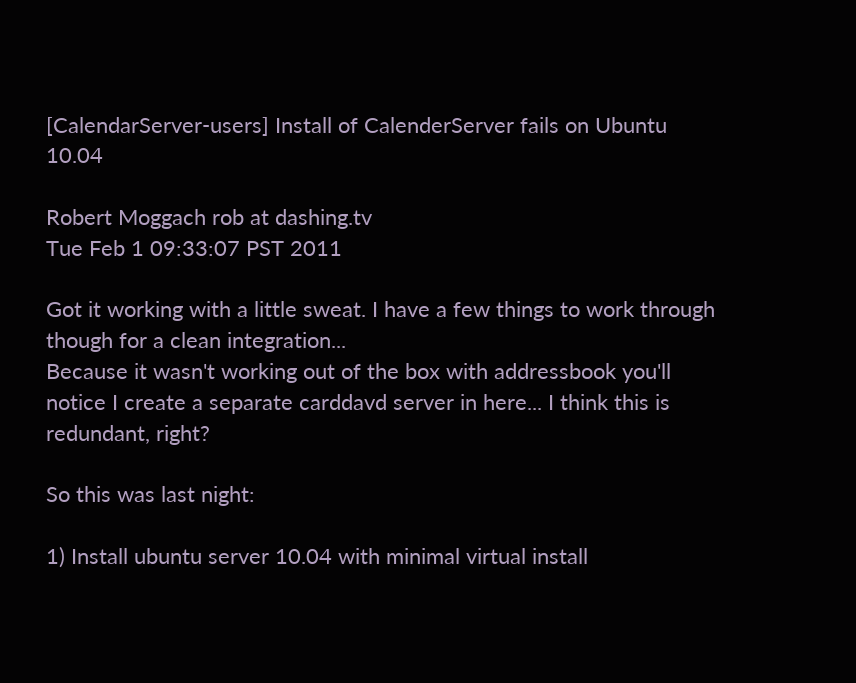[CalendarServer-users] Install of CalenderServer fails on Ubuntu 10.04

Robert Moggach rob at dashing.tv
Tue Feb 1 09:33:07 PST 2011

Got it working with a little sweat. I have a few things to work through though for a clean integration...
Because it wasn't working out of the box with addressbook you'll notice I create a separate carddavd server in here... I think this is redundant, right?

So this was last night:

1) Install ubuntu server 10.04 with minimal virtual install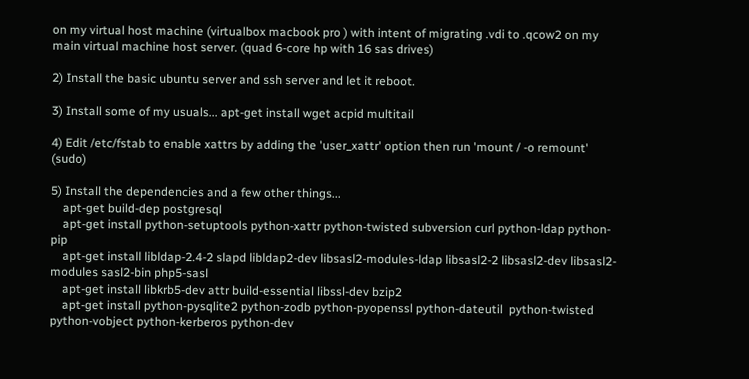on my virtual host machine (virtualbox macbook pro ) with intent of migrating .vdi to .qcow2 on my main virtual machine host server. (quad 6-core hp with 16 sas drives)

2) Install the basic ubuntu server and ssh server and let it reboot.

3) Install some of my usuals... apt-get install wget acpid multitail

4) Edit /etc/fstab to enable xattrs by adding the 'user_xattr' option then run 'mount / -o remount' (sudo)

5) Install the dependencies and a few other things...
    apt-get build-dep postgresql
    apt-get install python-setuptools python-xattr python-twisted subversion curl python-ldap python-pip
    apt-get install libldap-2.4-2 slapd libldap2-dev libsasl2-modules-ldap libsasl2-2 libsasl2-dev libsasl2-modules sasl2-bin php5-sasl
    apt-get install libkrb5-dev attr build-essential libssl-dev bzip2
    apt-get install python-pysqlite2 python-zodb python-pyopenssl python-dateutil  python-twisted python-vobject python-kerberos python-dev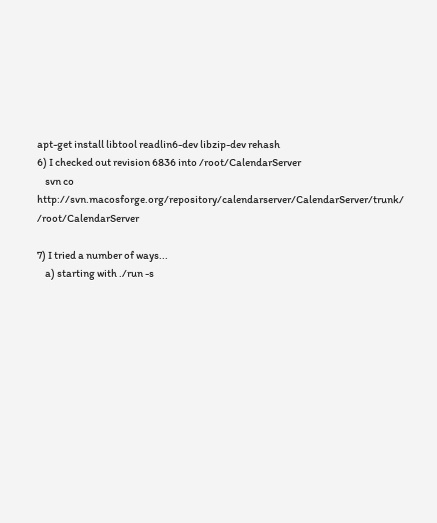apt-get install libtool readlin6-dev libzip-dev rehash
6) I checked out revision 6836 into /root/CalendarServer
    svn co http://svn.macosforge.org/repository/calendarserver/CalendarServer/trunk/ /root/CalendarServer

7) I tried a number of ways...
    a) starting with ./run -s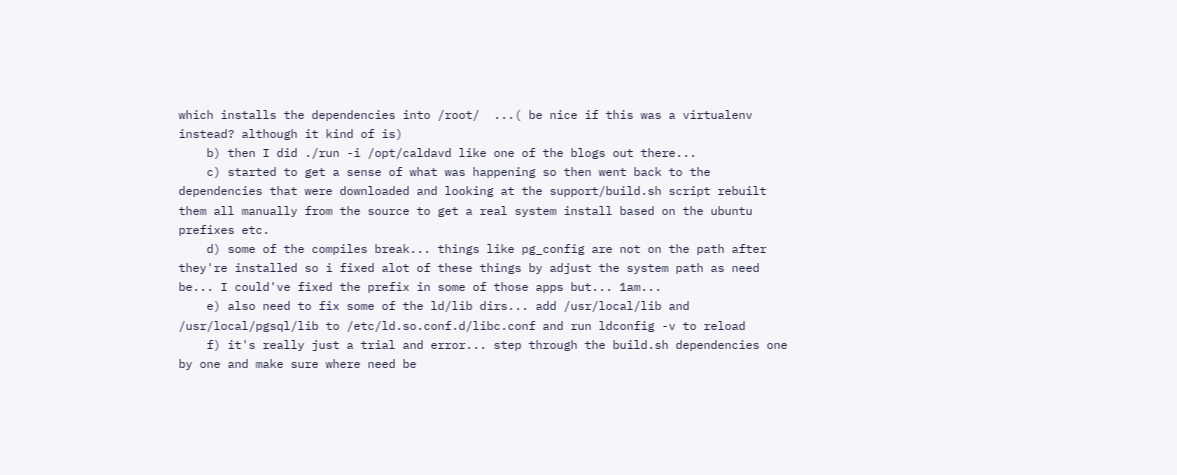which installs the dependencies into /root/  ...( be nice if this was a virtualenv instead? although it kind of is)
    b) then I did ./run -i /opt/caldavd like one of the blogs out there...
    c) started to get a sense of what was happening so then went back to the dependencies that were downloaded and looking at the support/build.sh script rebuilt them all manually from the source to get a real system install based on the ubuntu prefixes etc.
    d) some of the compiles break... things like pg_config are not on the path after they're installed so i fixed alot of these things by adjust the system path as need be... I could've fixed the prefix in some of those apps but... 1am...
    e) also need to fix some of the ld/lib dirs... add /usr/local/lib and /usr/local/pgsql/lib to /etc/ld.so.conf.d/libc.conf and run ldconfig -v to reload
    f) it's really just a trial and error... step through the build.sh dependencies one by one and make sure where need be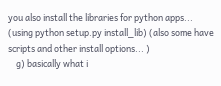you also install the libraries for python apps... (using python setup.py install_lib) (also some have scripts and other install options... )
    g) basically what i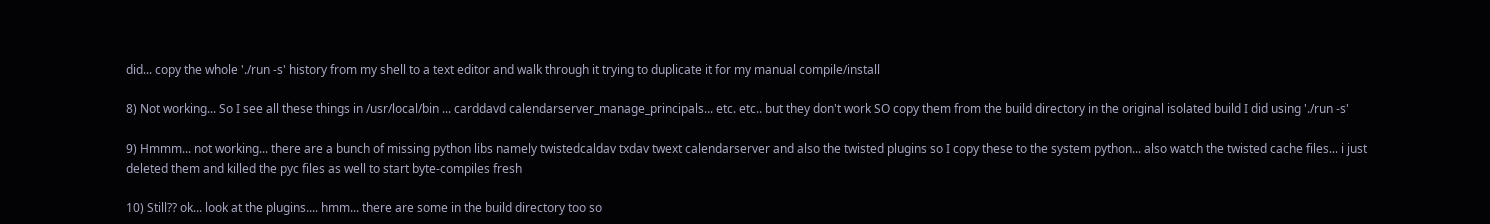did... copy the whole './run -s' history from my shell to a text editor and walk through it trying to duplicate it for my manual compile/install

8) Not working... So I see all these things in /usr/local/bin ... carddavd calendarserver_manage_principals... etc. etc.. but they don't work SO copy them from the build directory in the original isolated build I did using './run -s'

9) Hmmm... not working... there are a bunch of missing python libs namely twistedcaldav txdav twext calendarserver and also the twisted plugins so I copy these to the system python... also watch the twisted cache files... i just deleted them and killed the pyc files as well to start byte-compiles fresh

10) Still?? ok... look at the plugins.... hmm... there are some in the build directory too so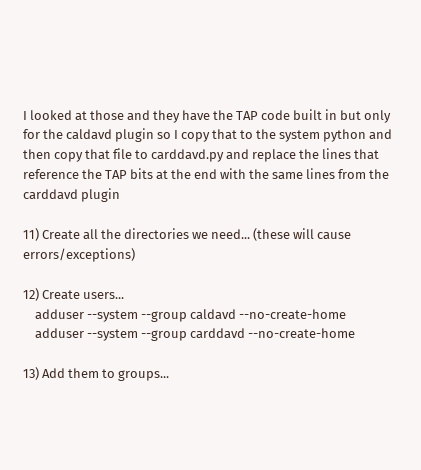I looked at those and they have the TAP code built in but only for the caldavd plugin so I copy that to the system python and then copy that file to carddavd.py and replace the lines that reference the TAP bits at the end with the same lines from the carddavd plugin

11) Create all the directories we need... (these will cause errors/exceptions)

12) Create users...
    adduser --system --group caldavd --no-create-home
    adduser --system --group carddavd --no-create-home

13) Add them to groups...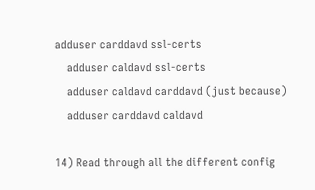adduser carddavd ssl-certs
    adduser caldavd ssl-certs
    adduser caldavd carddavd (just because)
    adduser carddavd caldavd

14) Read through all the different config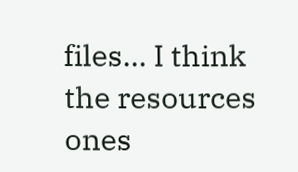files... I think the resources ones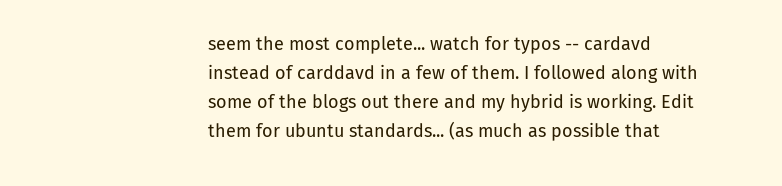seem the most complete... watch for typos -- cardavd instead of carddavd in a few of them. I followed along with some of the blogs out there and my hybrid is working. Edit them for ubuntu standards... (as much as possible that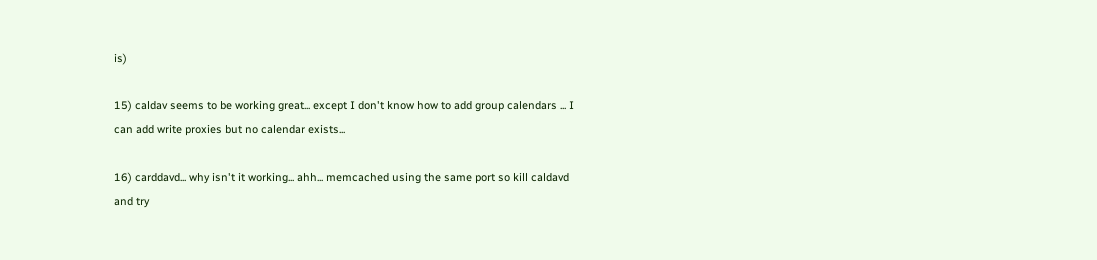is)

15) caldav seems to be working great... except I don't know how to add group calendars ... I can add write proxies but no calendar exists...

16) carddavd... why isn't it working... ahh... memcached using the same port so kill caldavd and try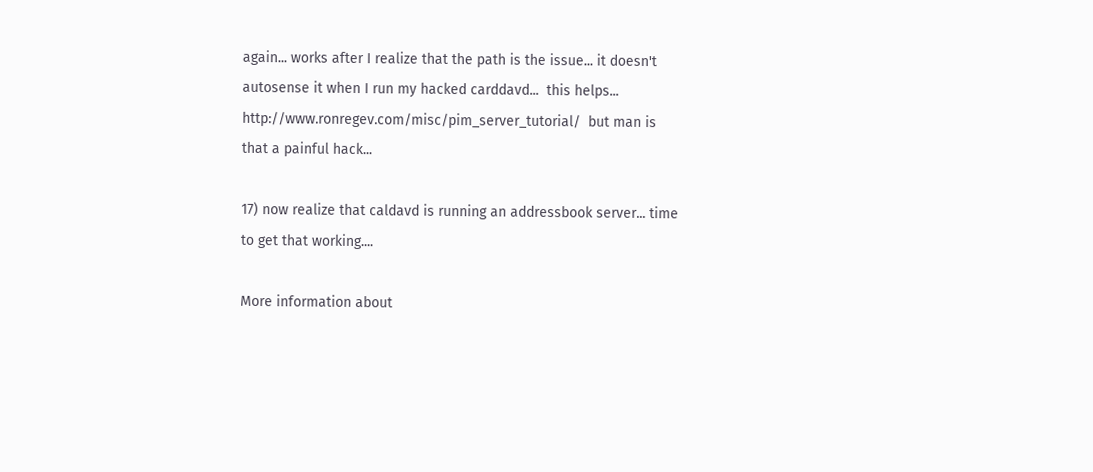again... works after I realize that the path is the issue... it doesn't autosense it when I run my hacked carddavd...  this helps... http://www.ronregev.com/misc/pim_server_tutorial/  but man is that a painful hack...

17) now realize that caldavd is running an addressbook server... time to get that working....

More information about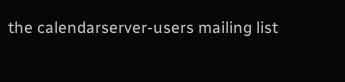the calendarserver-users mailing list